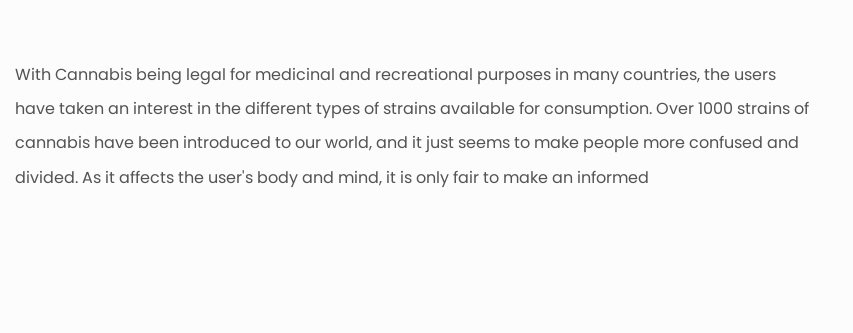With Cannabis being legal for medicinal and recreational purposes in many countries, the users have taken an interest in the different types of strains available for consumption. Over 1000 strains of cannabis have been introduced to our world, and it just seems to make people more confused and divided. As it affects the user's body and mind, it is only fair to make an informed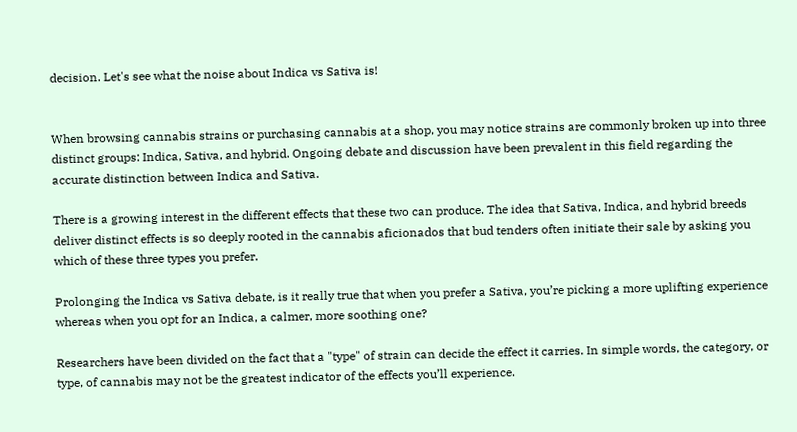decision. Let's see what the noise about Indica vs Sativa is!


When browsing cannabis strains or purchasing cannabis at a shop, you may notice strains are commonly broken up into three distinct groups: Indica, Sativa, and hybrid. Ongoing debate and discussion have been prevalent in this field regarding the accurate distinction between Indica and Sativa.

There is a growing interest in the different effects that these two can produce. The idea that Sativa, Indica, and hybrid breeds deliver distinct effects is so deeply rooted in the cannabis aficionados that bud tenders often initiate their sale by asking you which of these three types you prefer.

Prolonging the Indica vs Sativa debate, is it really true that when you prefer a Sativa, you’re picking a more uplifting experience whereas when you opt for an Indica, a calmer, more soothing one?

Researchers have been divided on the fact that a "type" of strain can decide the effect it carries. In simple words, the category, or type, of cannabis may not be the greatest indicator of the effects you’ll experience.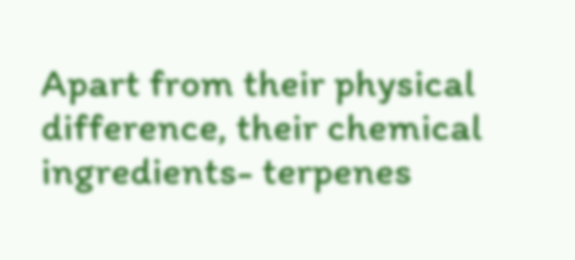Apart from their physical difference, their chemical ingredients- terpenes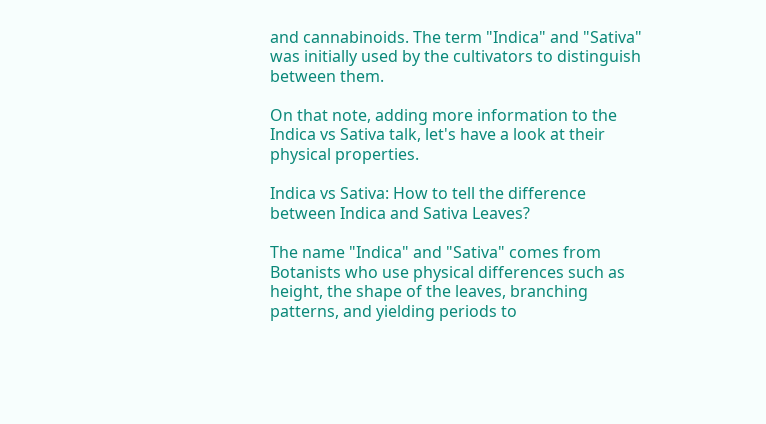and cannabinoids. The term "Indica" and "Sativa" was initially used by the cultivators to distinguish between them.

On that note, adding more information to the Indica vs Sativa talk, let's have a look at their physical properties.

Indica vs Sativa: How to tell the difference between Indica and Sativa Leaves?

The name "Indica" and "Sativa" comes from Botanists who use physical differences such as height, the shape of the leaves, branching patterns, and yielding periods to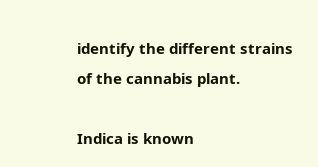identify the different strains of the cannabis plant.

Indica is known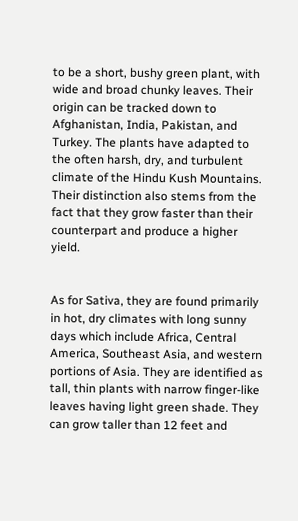to be a short, bushy green plant, with wide and broad chunky leaves. Their origin can be tracked down to Afghanistan, India, Pakistan, and Turkey. The plants have adapted to the often harsh, dry, and turbulent climate of the Hindu Kush Mountains. Their distinction also stems from the fact that they grow faster than their counterpart and produce a higher yield.


As for Sativa, they are found primarily in hot, dry climates with long sunny days which include Africa, Central America, Southeast Asia, and western portions of Asia. They are identified as tall, thin plants with narrow finger-like leaves having light green shade. They can grow taller than 12 feet and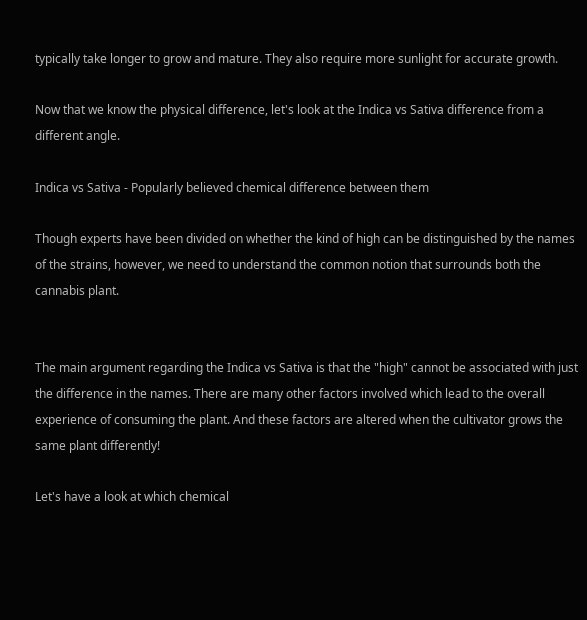typically take longer to grow and mature. They also require more sunlight for accurate growth.

Now that we know the physical difference, let's look at the Indica vs Sativa difference from a different angle.

Indica vs Sativa - Popularly believed chemical difference between them

Though experts have been divided on whether the kind of high can be distinguished by the names of the strains, however, we need to understand the common notion that surrounds both the cannabis plant.


The main argument regarding the Indica vs Sativa is that the "high" cannot be associated with just the difference in the names. There are many other factors involved which lead to the overall experience of consuming the plant. And these factors are altered when the cultivator grows the same plant differently!

Let's have a look at which chemical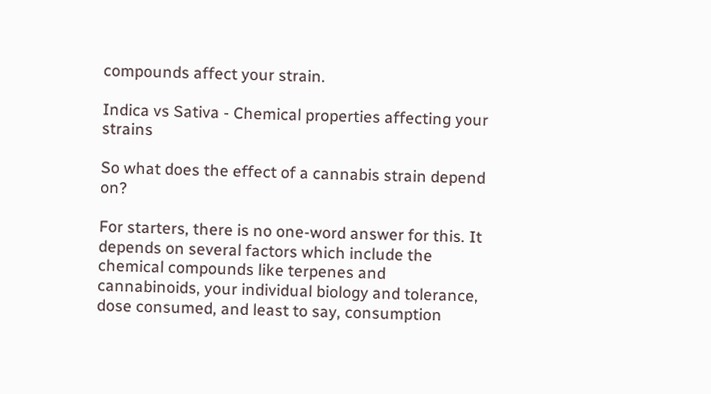compounds affect your strain.

Indica vs Sativa - Chemical properties affecting your strains

So what does the effect of a cannabis strain depend on?

For starters, there is no one-word answer for this. It depends on several factors which include the chemical compounds like terpenes and cannabinoids, your individual biology and tolerance, dose consumed, and least to say, consumption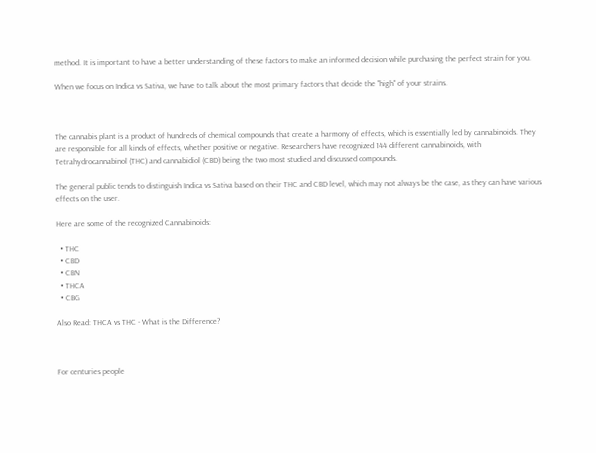method. It is important to have a better understanding of these factors to make an informed decision while purchasing the perfect strain for you.

When we focus on Indica vs Sativa, we have to talk about the most primary factors that decide the "high" of your strains.



The cannabis plant is a product of hundreds of chemical compounds that create a harmony of effects, which is essentially led by cannabinoids. They are responsible for all kinds of effects, whether positive or negative. Researchers have recognized 144 different cannabinoids, with Tetrahydrocannabinol (THC) and cannabidiol (CBD) being the two most studied and discussed compounds.

The general public tends to distinguish Indica vs Sativa based on their THC and CBD level, which may not always be the case, as they can have various effects on the user.

Here are some of the recognized Cannabinoids:

  • THC
  • CBD
  • CBN
  • THCA
  • CBG

Also Read: THCA vs THC - What is the Difference?



For centuries people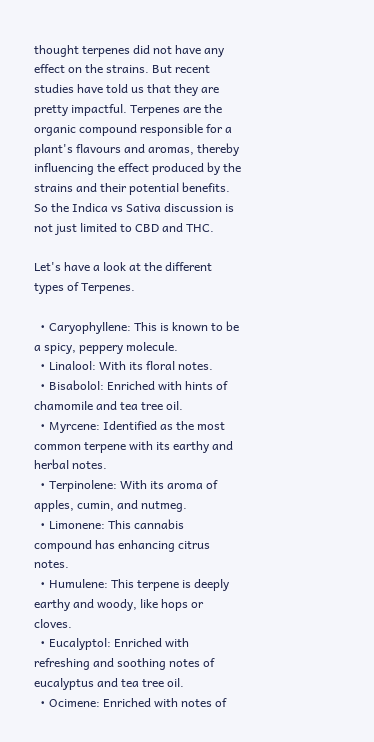thought terpenes did not have any effect on the strains. But recent studies have told us that they are pretty impactful. Terpenes are the organic compound responsible for a plant's flavours and aromas, thereby influencing the effect produced by the strains and their potential benefits. So the Indica vs Sativa discussion is not just limited to CBD and THC.

Let's have a look at the different types of Terpenes.

  • Caryophyllene: This is known to be a spicy, peppery molecule.
  • Linalool: With its floral notes.
  • Bisabolol: Enriched with hints of chamomile and tea tree oil.
  • Myrcene: Identified as the most common terpene with its earthy and herbal notes.
  • Terpinolene: With its aroma of apples, cumin, and nutmeg.
  • Limonene: This cannabis compound has enhancing citrus notes.
  • Humulene: This terpene is deeply earthy and woody, like hops or cloves.
  • Eucalyptol: Enriched with refreshing and soothing notes of eucalyptus and tea tree oil.
  • Ocimene: Enriched with notes of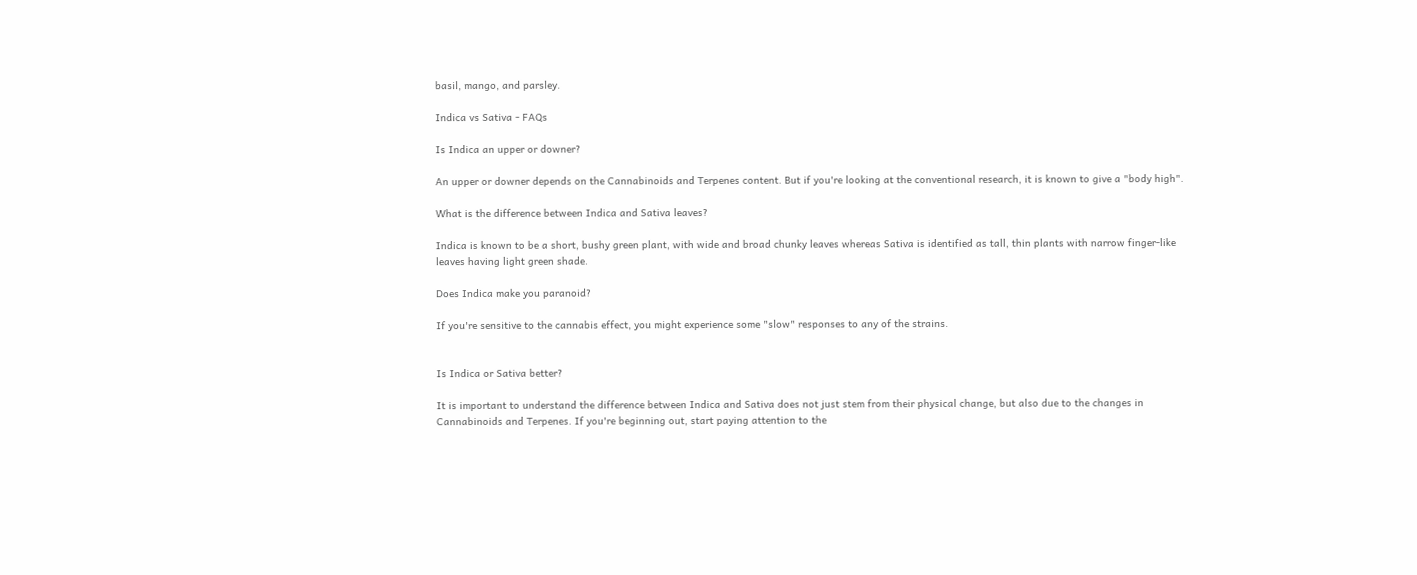basil, mango, and parsley.

Indica vs Sativa - FAQs

Is Indica an upper or downer?

An upper or downer depends on the Cannabinoids and Terpenes content. But if you're looking at the conventional research, it is known to give a "body high".

What is the difference between Indica and Sativa leaves?

Indica is known to be a short, bushy green plant, with wide and broad chunky leaves whereas Sativa is identified as tall, thin plants with narrow finger-like leaves having light green shade.

Does Indica make you paranoid?

If you're sensitive to the cannabis effect, you might experience some "slow" responses to any of the strains.


Is Indica or Sativa better?

It is important to understand the difference between Indica and Sativa does not just stem from their physical change, but also due to the changes in Cannabinoids and Terpenes. If you're beginning out, start paying attention to the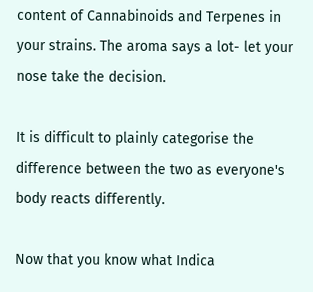content of Cannabinoids and Terpenes in your strains. The aroma says a lot- let your nose take the decision.

It is difficult to plainly categorise the difference between the two as everyone's body reacts differently.

Now that you know what Indica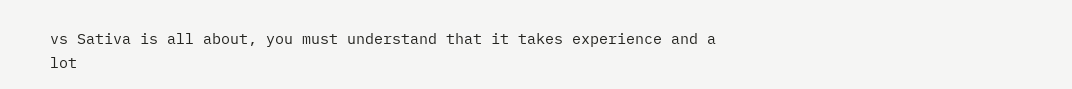vs Sativa is all about, you must understand that it takes experience and a lot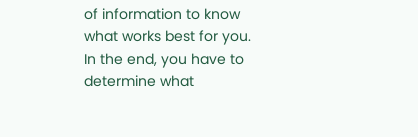of information to know what works best for you. In the end, you have to determine what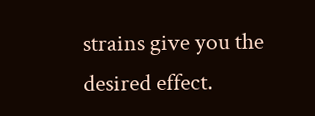strains give you the desired effect.